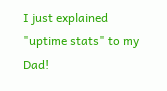I just explained "uptime stats" to my Dad!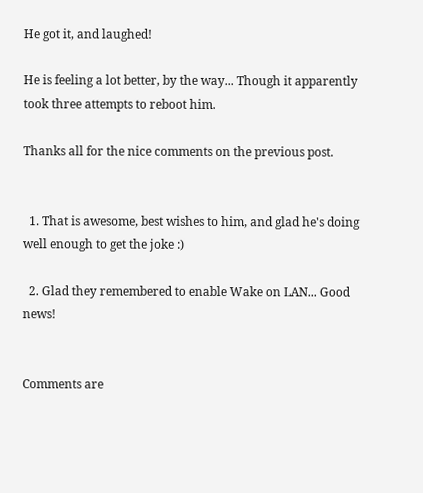He got it, and laughed!

He is feeling a lot better, by the way... Though it apparently took three attempts to reboot him.

Thanks all for the nice comments on the previous post.


  1. That is awesome, best wishes to him, and glad he's doing well enough to get the joke :)

  2. Glad they remembered to enable Wake on LAN... Good news!


Comments are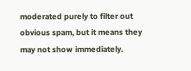moderated purely to filter out obvious spam, but it means they may not show immediately.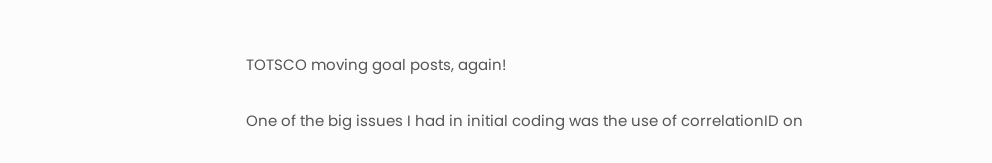TOTSCO moving goal posts, again!

One of the big issues I had in initial coding was the use of correlationID on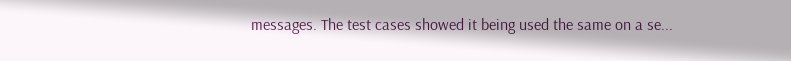messages. The test cases showed it being used the same on a se...